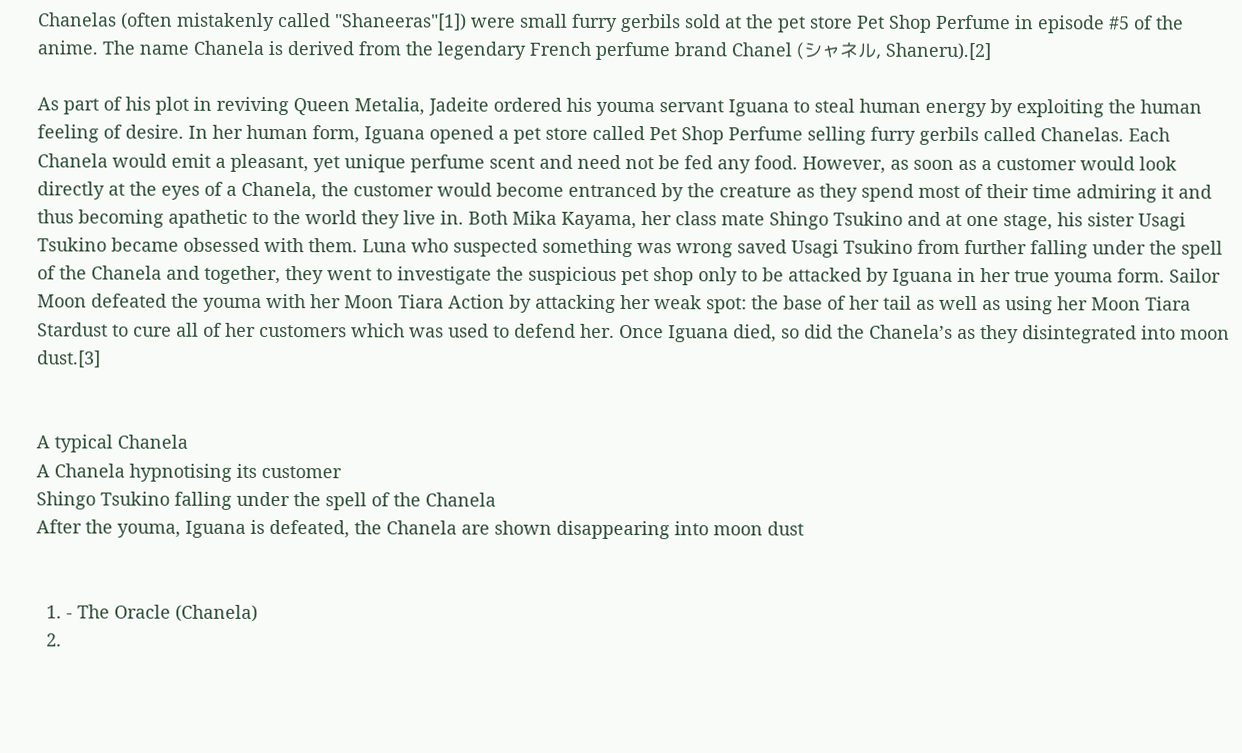Chanelas (often mistakenly called "Shaneeras"[1]) were small furry gerbils sold at the pet store Pet Shop Perfume in episode #5 of the anime. The name Chanela is derived from the legendary French perfume brand Chanel (シャネル, Shaneru).[2]

As part of his plot in reviving Queen Metalia, Jadeite ordered his youma servant Iguana to steal human energy by exploiting the human feeling of desire. In her human form, Iguana opened a pet store called Pet Shop Perfume selling furry gerbils called Chanelas. Each Chanela would emit a pleasant, yet unique perfume scent and need not be fed any food. However, as soon as a customer would look directly at the eyes of a Chanela, the customer would become entranced by the creature as they spend most of their time admiring it and thus becoming apathetic to the world they live in. Both Mika Kayama, her class mate Shingo Tsukino and at one stage, his sister Usagi Tsukino became obsessed with them. Luna who suspected something was wrong saved Usagi Tsukino from further falling under the spell of the Chanela and together, they went to investigate the suspicious pet shop only to be attacked by Iguana in her true youma form. Sailor Moon defeated the youma with her Moon Tiara Action by attacking her weak spot: the base of her tail as well as using her Moon Tiara Stardust to cure all of her customers which was used to defend her. Once Iguana died, so did the Chanela’s as they disintegrated into moon dust.[3]


A typical Chanela
A Chanela hypnotising its customer
Shingo Tsukino falling under the spell of the Chanela
After the youma, Iguana is defeated, the Chanela are shown disappearing into moon dust


  1. - The Oracle (Chanela)
  2.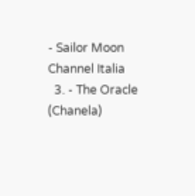- Sailor Moon Channel Italia
  3. - The Oracle (Chanela)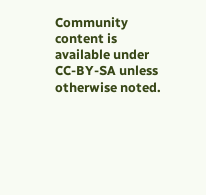Community content is available under CC-BY-SA unless otherwise noted.